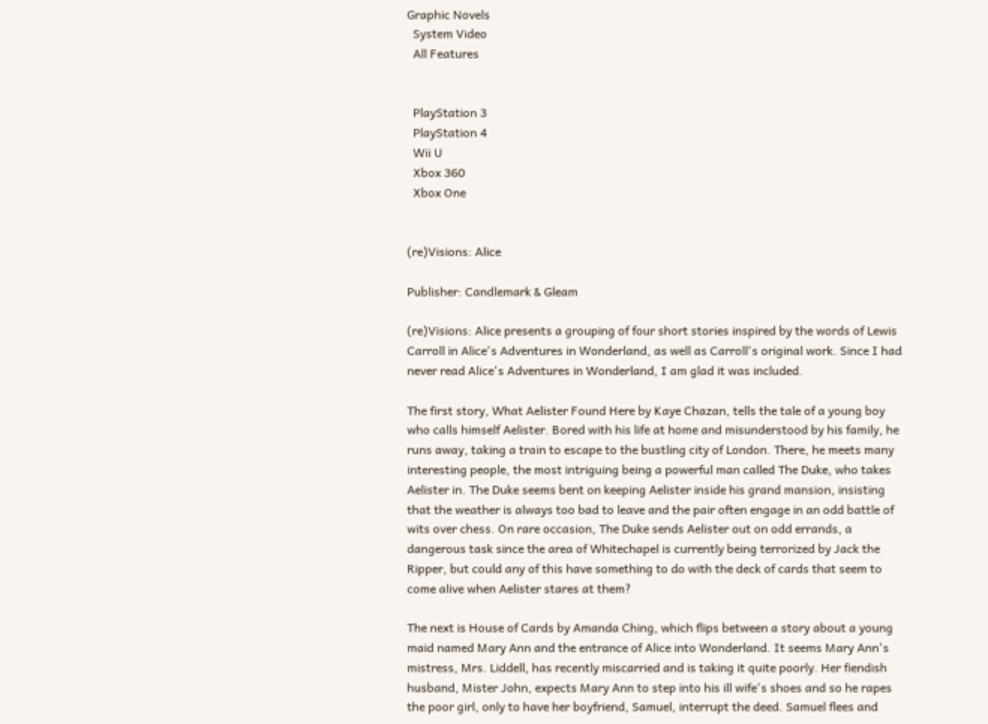Graphic Novels
  System Video
  All Features


  PlayStation 3
  PlayStation 4
  Wii U
  Xbox 360
  Xbox One


(re)Visions: Alice

Publisher: Candlemark & Gleam

(re)Visions: Alice presents a grouping of four short stories inspired by the words of Lewis Carroll in Alice's Adventures in Wonderland, as well as Carroll's original work. Since I had never read Alice's Adventures in Wonderland, I am glad it was included.

The first story, What Aelister Found Here by Kaye Chazan, tells the tale of a young boy who calls himself Aelister. Bored with his life at home and misunderstood by his family, he runs away, taking a train to escape to the bustling city of London. There, he meets many interesting people, the most intriguing being a powerful man called The Duke, who takes Aelister in. The Duke seems bent on keeping Aelister inside his grand mansion, insisting that the weather is always too bad to leave and the pair often engage in an odd battle of wits over chess. On rare occasion, The Duke sends Aelister out on odd errands, a dangerous task since the area of Whitechapel is currently being terrorized by Jack the Ripper, but could any of this have something to do with the deck of cards that seem to come alive when Aelister stares at them?

The next is House of Cards by Amanda Ching, which flips between a story about a young maid named Mary Ann and the entrance of Alice into Wonderland. It seems Mary Ann's mistress, Mrs. Liddell, has recently miscarried and is taking it quite poorly. Her fiendish husband, Mister John, expects Mary Ann to step into his ill wife's shoes and so he rapes the poor girl, only to have her boyfriend, Samuel, interrupt the deed. Samuel flees and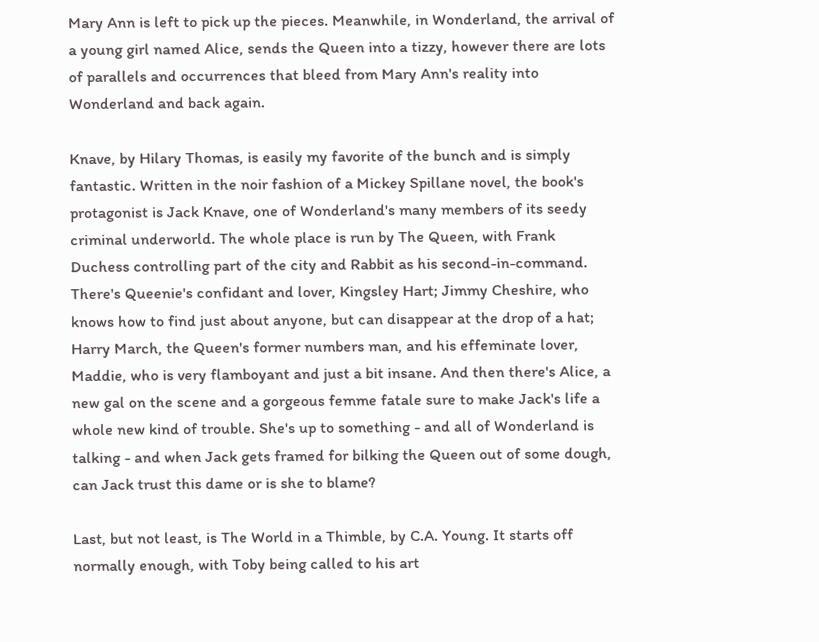Mary Ann is left to pick up the pieces. Meanwhile, in Wonderland, the arrival of a young girl named Alice, sends the Queen into a tizzy, however there are lots of parallels and occurrences that bleed from Mary Ann's reality into Wonderland and back again.

Knave, by Hilary Thomas, is easily my favorite of the bunch and is simply fantastic. Written in the noir fashion of a Mickey Spillane novel, the book's protagonist is Jack Knave, one of Wonderland's many members of its seedy criminal underworld. The whole place is run by The Queen, with Frank Duchess controlling part of the city and Rabbit as his second-in-command. There's Queenie's confidant and lover, Kingsley Hart; Jimmy Cheshire, who knows how to find just about anyone, but can disappear at the drop of a hat; Harry March, the Queen's former numbers man, and his effeminate lover, Maddie, who is very flamboyant and just a bit insane. And then there's Alice, a new gal on the scene and a gorgeous femme fatale sure to make Jack's life a whole new kind of trouble. She's up to something - and all of Wonderland is talking - and when Jack gets framed for bilking the Queen out of some dough, can Jack trust this dame or is she to blame?

Last, but not least, is The World in a Thimble, by C.A. Young. It starts off normally enough, with Toby being called to his art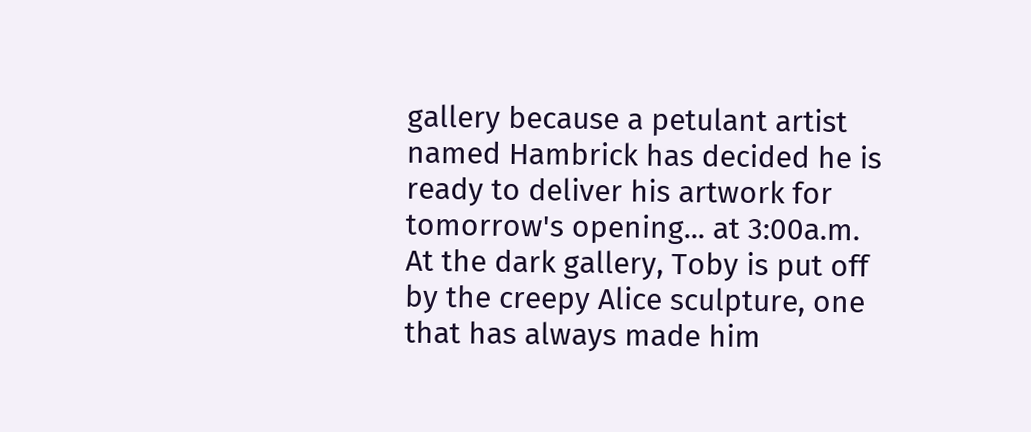gallery because a petulant artist named Hambrick has decided he is ready to deliver his artwork for tomorrow's opening... at 3:00a.m. At the dark gallery, Toby is put off by the creepy Alice sculpture, one that has always made him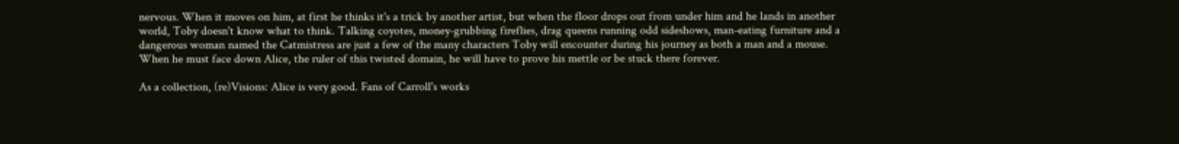nervous. When it moves on him, at first he thinks it's a trick by another artist, but when the floor drops out from under him and he lands in another world, Toby doesn't know what to think. Talking coyotes, money-grubbing fireflies, drag queens running odd sideshows, man-eating furniture and a dangerous woman named the Catmistress are just a few of the many characters Toby will encounter during his journey as both a man and a mouse. When he must face down Alice, the ruler of this twisted domain, he will have to prove his mettle or be stuck there forever.

As a collection, (re)Visions: Alice is very good. Fans of Carroll's works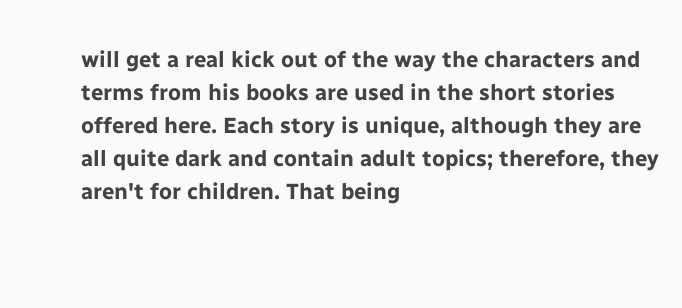will get a real kick out of the way the characters and terms from his books are used in the short stories offered here. Each story is unique, although they are all quite dark and contain adult topics; therefore, they aren't for children. That being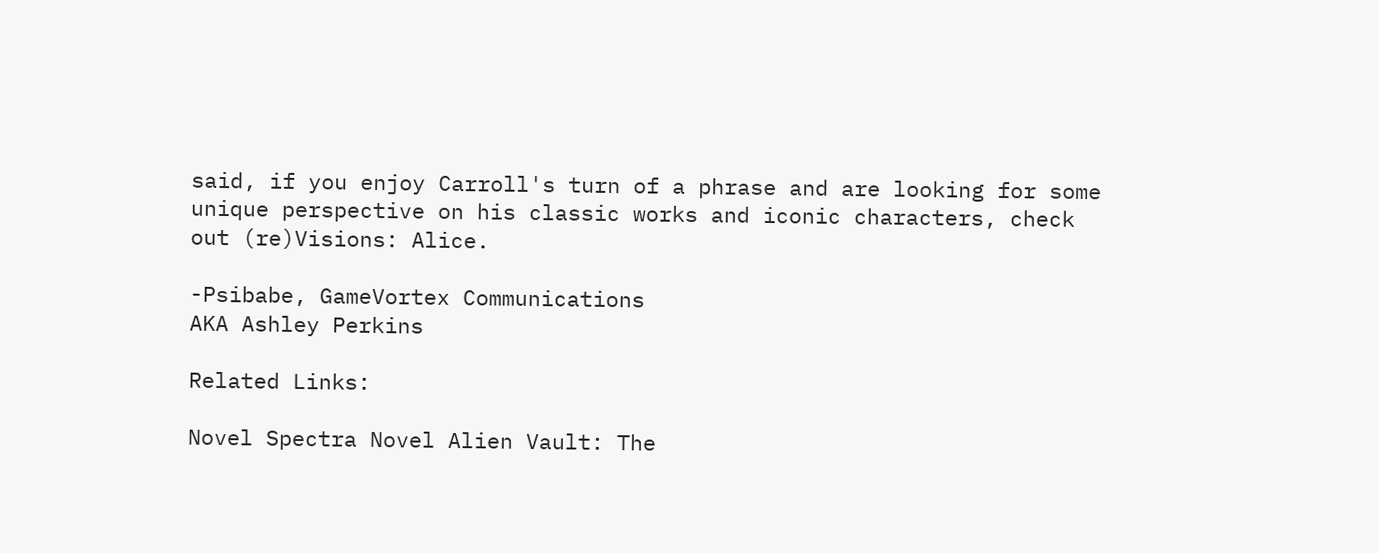said, if you enjoy Carroll's turn of a phrase and are looking for some unique perspective on his classic works and iconic characters, check out (re)Visions: Alice.

-Psibabe, GameVortex Communications
AKA Ashley Perkins

Related Links:

Novel Spectra Novel Alien Vault: The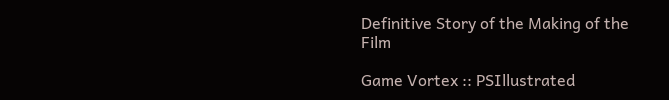Definitive Story of the Making of the Film

Game Vortex :: PSIllustrated